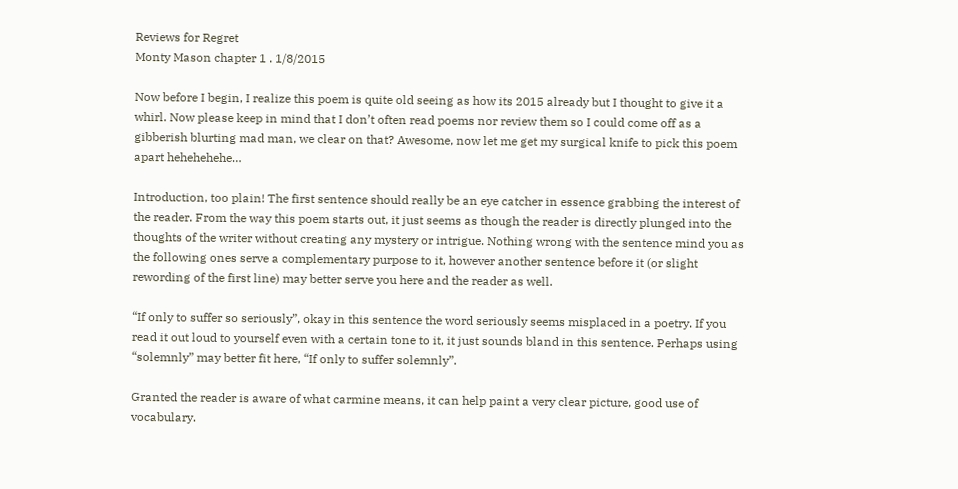Reviews for Regret
Monty Mason chapter 1 . 1/8/2015

Now before I begin, I realize this poem is quite old seeing as how its 2015 already but I thought to give it a whirl. Now please keep in mind that I don’t often read poems nor review them so I could come off as a gibberish blurting mad man, we clear on that? Awesome, now let me get my surgical knife to pick this poem apart hehehehehe…

Introduction, too plain! The first sentence should really be an eye catcher in essence grabbing the interest of the reader. From the way this poem starts out, it just seems as though the reader is directly plunged into the thoughts of the writer without creating any mystery or intrigue. Nothing wrong with the sentence mind you as the following ones serve a complementary purpose to it, however another sentence before it (or slight rewording of the first line) may better serve you here and the reader as well.

“If only to suffer so seriously”, okay in this sentence the word seriously seems misplaced in a poetry. If you read it out loud to yourself even with a certain tone to it, it just sounds bland in this sentence. Perhaps using “solemnly” may better fit here, “If only to suffer solemnly”.

Granted the reader is aware of what carmine means, it can help paint a very clear picture, good use of vocabulary.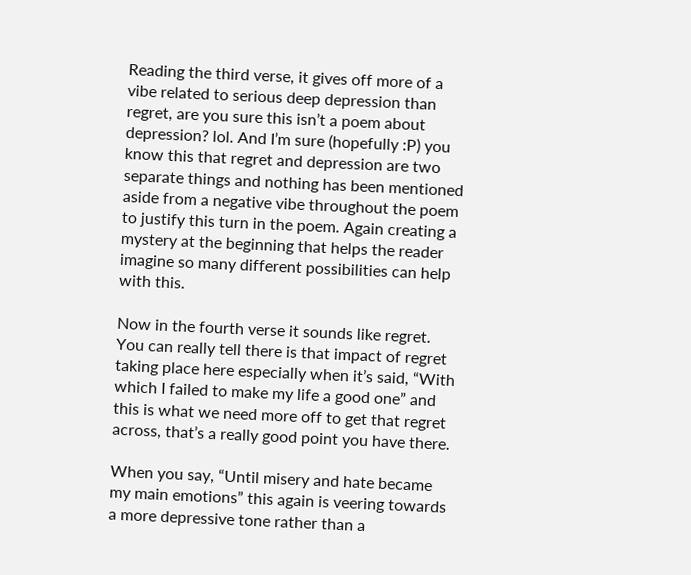Reading the third verse, it gives off more of a vibe related to serious deep depression than regret, are you sure this isn’t a poem about depression? lol. And I’m sure (hopefully :P) you know this that regret and depression are two separate things and nothing has been mentioned aside from a negative vibe throughout the poem to justify this turn in the poem. Again creating a mystery at the beginning that helps the reader imagine so many different possibilities can help with this.

Now in the fourth verse it sounds like regret. You can really tell there is that impact of regret taking place here especially when it’s said, “With which I failed to make my life a good one” and this is what we need more off to get that regret across, that’s a really good point you have there.

When you say, “Until misery and hate became my main emotions” this again is veering towards a more depressive tone rather than a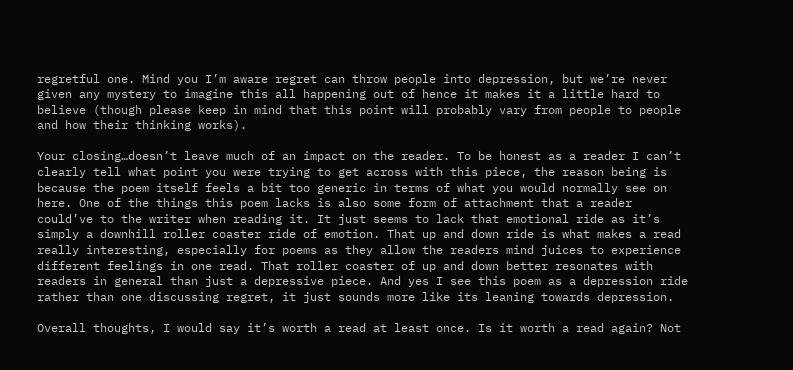regretful one. Mind you I’m aware regret can throw people into depression, but we’re never given any mystery to imagine this all happening out of hence it makes it a little hard to believe (though please keep in mind that this point will probably vary from people to people and how their thinking works).

Your closing…doesn’t leave much of an impact on the reader. To be honest as a reader I can’t clearly tell what point you were trying to get across with this piece, the reason being is because the poem itself feels a bit too generic in terms of what you would normally see on here. One of the things this poem lacks is also some form of attachment that a reader could’ve to the writer when reading it. It just seems to lack that emotional ride as it’s simply a downhill roller coaster ride of emotion. That up and down ride is what makes a read really interesting, especially for poems as they allow the readers mind juices to experience different feelings in one read. That roller coaster of up and down better resonates with readers in general than just a depressive piece. And yes I see this poem as a depression ride rather than one discussing regret, it just sounds more like its leaning towards depression.

Overall thoughts, I would say it’s worth a read at least once. Is it worth a read again? Not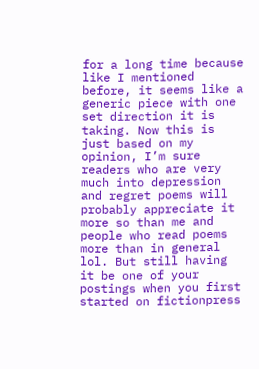for a long time because like I mentioned before, it seems like a generic piece with one set direction it is taking. Now this is just based on my opinion, I’m sure readers who are very much into depression and regret poems will probably appreciate it more so than me and people who read poems more than in general lol. But still having it be one of your postings when you first started on fictionpress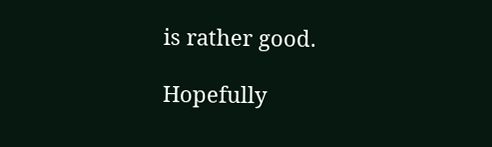is rather good.

Hopefully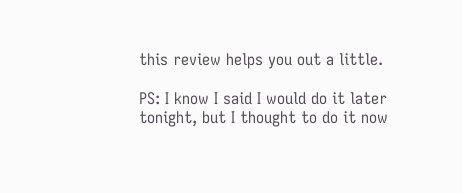this review helps you out a little.

PS: I know I said I would do it later tonight, but I thought to do it now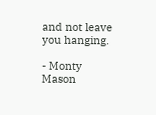and not leave you hanging.

- Monty Mason